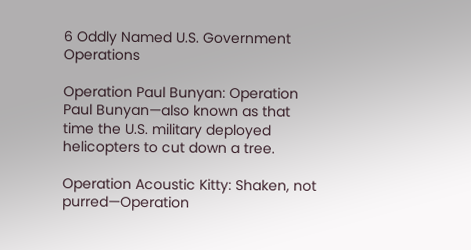6 Oddly Named U.S. Government Operations

Operation Paul Bunyan: Operation Paul Bunyan—also known as that time the U.S. military deployed helicopters to cut down a tree.

Operation Acoustic Kitty: Shaken, not purred—Operation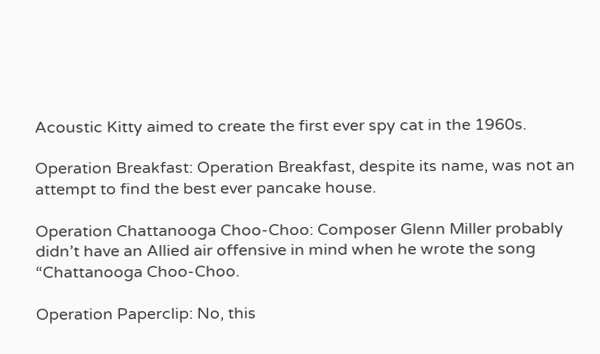Acoustic Kitty aimed to create the first ever spy cat in the 1960s.

Operation Breakfast: Operation Breakfast, despite its name, was not an attempt to find the best ever pancake house.

Operation Chattanooga Choo-Choo: Composer Glenn Miller probably didn’t have an Allied air offensive in mind when he wrote the song “Chattanooga Choo-Choo.

Operation Paperclip: No, this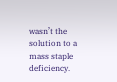wasn’t the solution to a mass staple deficiency.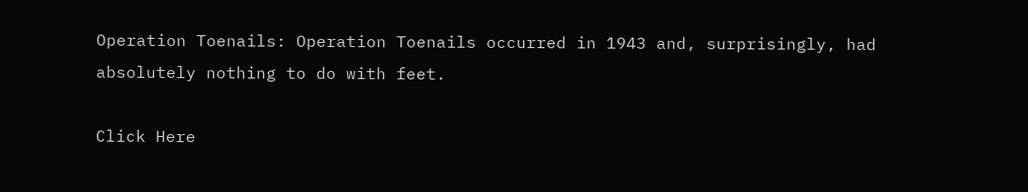Operation Toenails: Operation Toenails occurred in 1943 and, surprisingly, had absolutely nothing to do with feet.

Click Here